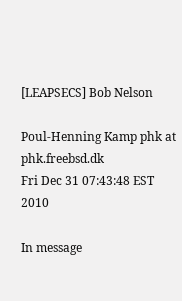[LEAPSECS] Bob Nelson

Poul-Henning Kamp phk at phk.freebsd.dk
Fri Dec 31 07:43:48 EST 2010

In message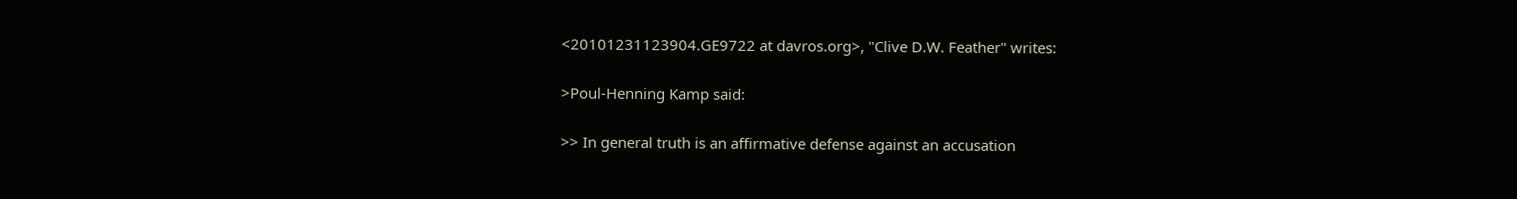<20101231123904.GE9722 at davros.org>, "Clive D.W. Feather" writes:

>Poul-Henning Kamp said:

>> In general truth is an affirmative defense against an accusation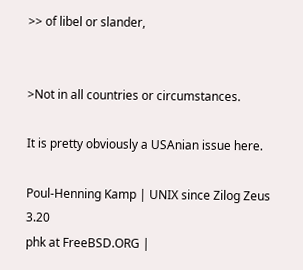>> of libel or slander,


>Not in all countries or circumstances.

It is pretty obviously a USAnian issue here.

Poul-Henning Kamp | UNIX since Zilog Zeus 3.20
phk at FreeBSD.ORG |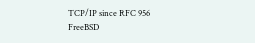TCP/IP since RFC 956
FreeBSD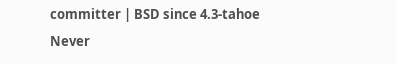committer | BSD since 4.3-tahoe
Never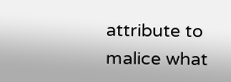attribute to malice what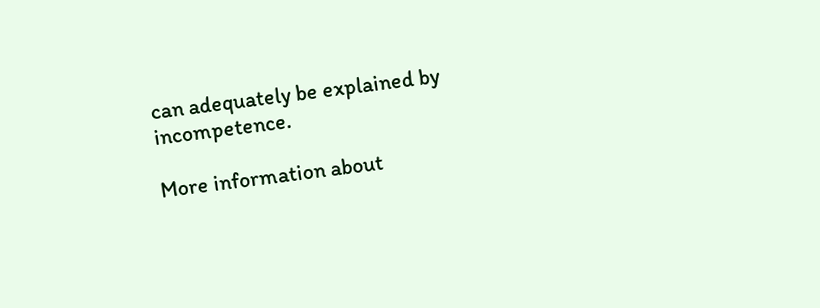can adequately be explained by incompetence.

More information about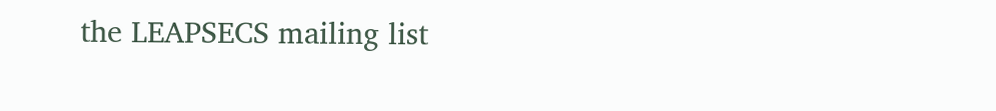the LEAPSECS mailing list